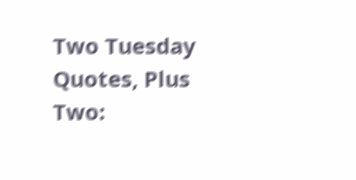Two Tuesday Quotes, Plus Two: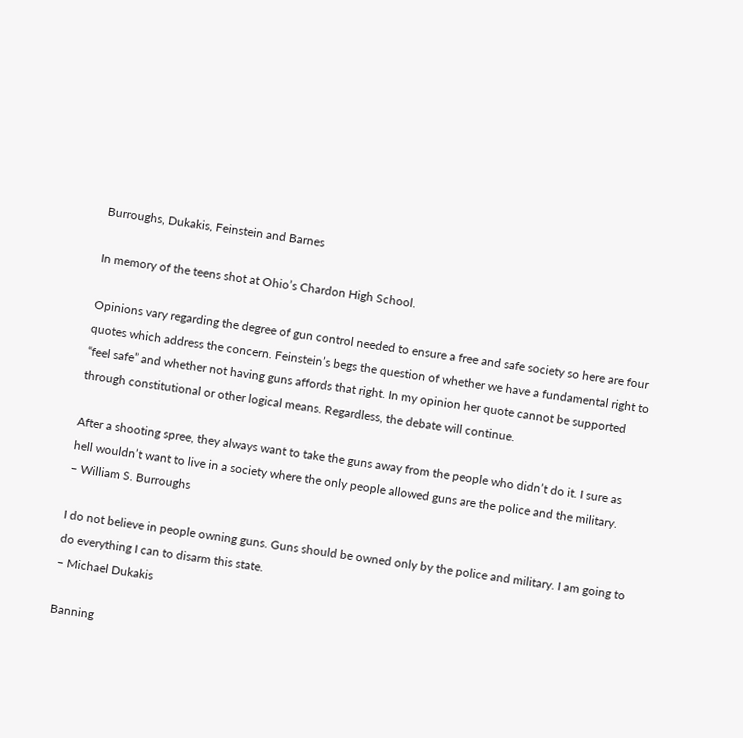Burroughs, Dukakis, Feinstein and Barnes

In memory of the teens shot at Ohio’s Chardon High School.

Opinions vary regarding the degree of gun control needed to ensure a free and safe society so here are four quotes which address the concern. Feinstein’s begs the question of whether we have a fundamental right to “feel safe” and whether not having guns affords that right. In my opinion her quote cannot be supported through constitutional or other logical means. Regardless, the debate will continue.

After a shooting spree, they always want to take the guns away from the people who didn’t do it. I sure as hell wouldn’t want to live in a society where the only people allowed guns are the police and the military.
– William S. Burroughs

I do not believe in people owning guns. Guns should be owned only by the police and military. I am going to do everything I can to disarm this state.
– Michael Dukakis

Banning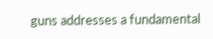guns addresses a fundamental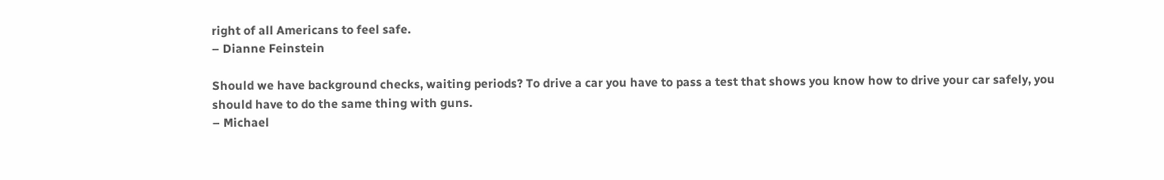right of all Americans to feel safe.
– Dianne Feinstein

Should we have background checks, waiting periods? To drive a car you have to pass a test that shows you know how to drive your car safely, you should have to do the same thing with guns.
– Michael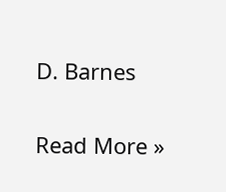D. Barnes

Read More »